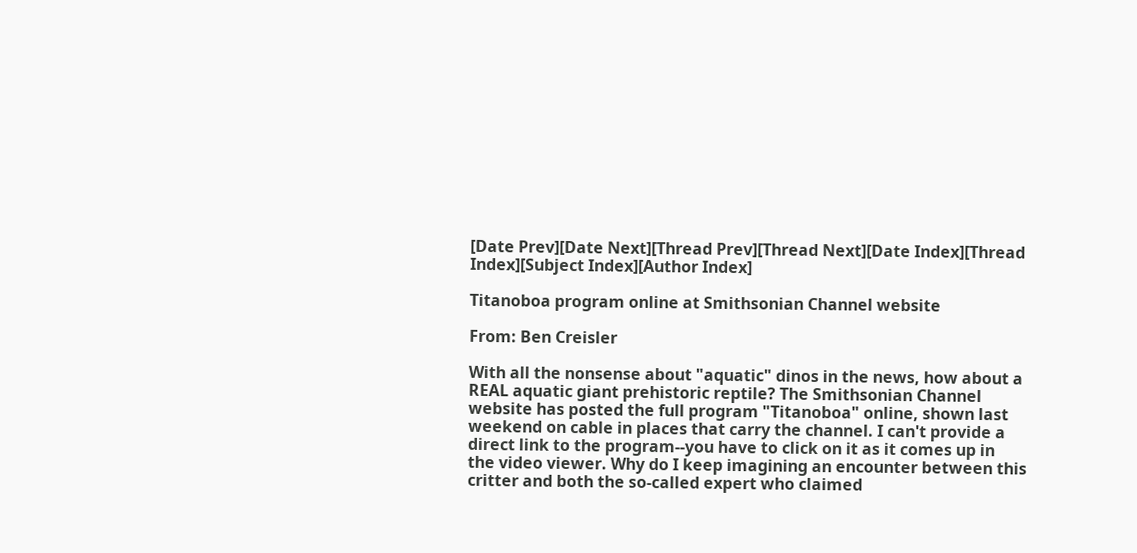[Date Prev][Date Next][Thread Prev][Thread Next][Date Index][Thread Index][Subject Index][Author Index]

Titanoboa program online at Smithsonian Channel website

From: Ben Creisler

With all the nonsense about "aquatic" dinos in the news, how about a
REAL aquatic giant prehistoric reptile? The Smithsonian Channel
website has posted the full program "Titanoboa" online, shown last
weekend on cable in places that carry the channel. I can't provide a
direct link to the program--you have to click on it as it comes up in
the video viewer. Why do I keep imagining an encounter between this
critter and both the so-called expert who claimed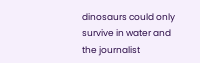dinosaurs could only
survive in water and the journalist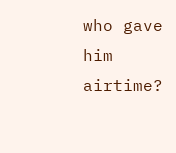who gave him airtime?